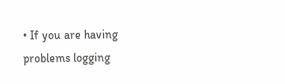• If you are having problems logging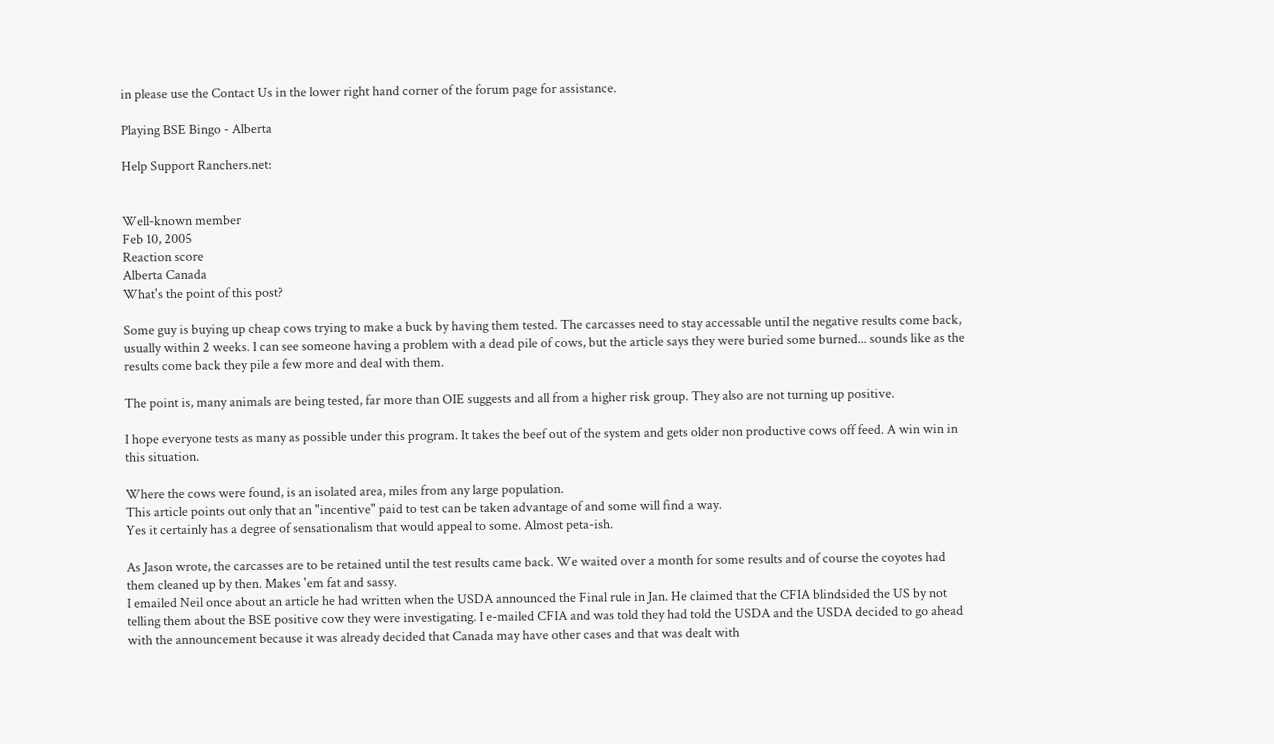in please use the Contact Us in the lower right hand corner of the forum page for assistance.

Playing BSE Bingo - Alberta

Help Support Ranchers.net:


Well-known member
Feb 10, 2005
Reaction score
Alberta Canada
What's the point of this post?

Some guy is buying up cheap cows trying to make a buck by having them tested. The carcasses need to stay accessable until the negative results come back, usually within 2 weeks. I can see someone having a problem with a dead pile of cows, but the article says they were buried some burned... sounds like as the results come back they pile a few more and deal with them.

The point is, many animals are being tested, far more than OIE suggests and all from a higher risk group. They also are not turning up positive.

I hope everyone tests as many as possible under this program. It takes the beef out of the system and gets older non productive cows off feed. A win win in this situation.

Where the cows were found, is an isolated area, miles from any large population.
This article points out only that an "incentive" paid to test can be taken advantage of and some will find a way.
Yes it certainly has a degree of sensationalism that would appeal to some. Almost peta-ish.

As Jason wrote, the carcasses are to be retained until the test results came back. We waited over a month for some results and of course the coyotes had them cleaned up by then. Makes 'em fat and sassy.
I emailed Neil once about an article he had written when the USDA announced the Final rule in Jan. He claimed that the CFIA blindsided the US by not telling them about the BSE positive cow they were investigating. I e-mailed CFIA and was told they had told the USDA and the USDA decided to go ahead with the announcement because it was already decided that Canada may have other cases and that was dealt with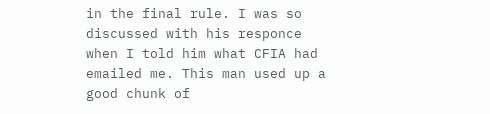in the final rule. I was so discussed with his responce when I told him what CFIA had emailed me. This man used up a good chunk of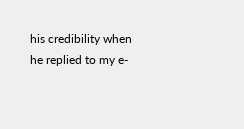his credibility when he replied to my e-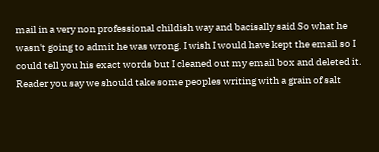mail in a very non professional childish way and bacisally said So what he wasn't going to admit he was wrong. I wish I would have kept the email so I could tell you his exact words but I cleaned out my email box and deleted it. Reader you say we should take some peoples writing with a grain of salt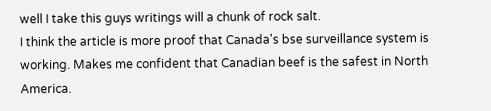well I take this guys writings will a chunk of rock salt.
I think the article is more proof that Canada's bse surveillance system is working. Makes me confident that Canadian beef is the safest in North America.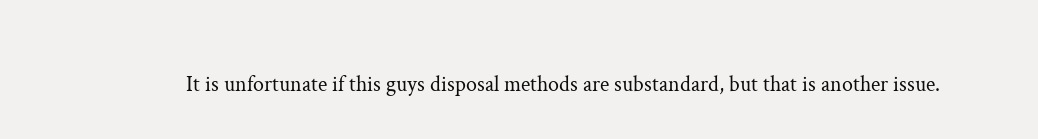It is unfortunate if this guys disposal methods are substandard, but that is another issue.